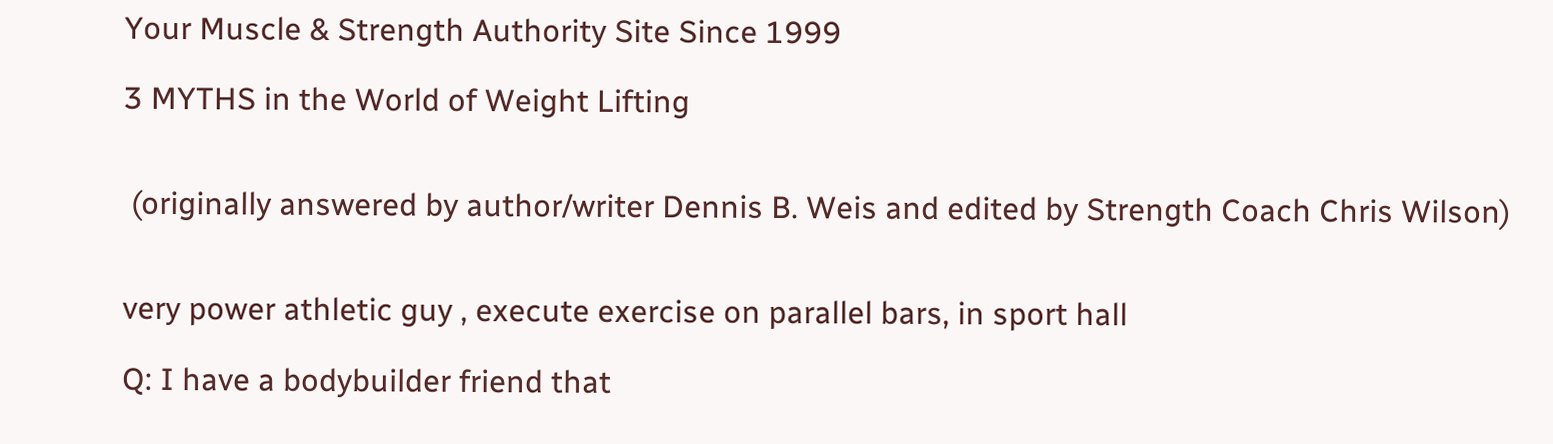Your Muscle & Strength Authority Site Since 1999

3 MYTHS in the World of Weight Lifting


 (originally answered by author/writer Dennis B. Weis and edited by Strength Coach Chris Wilson)


very power athletic guy , execute exercise on parallel bars, in sport hall

Q: I have a bodybuilder friend that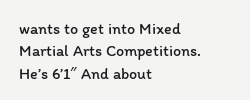wants to get into Mixed Martial Arts Competitions. He’s 6’1″ And about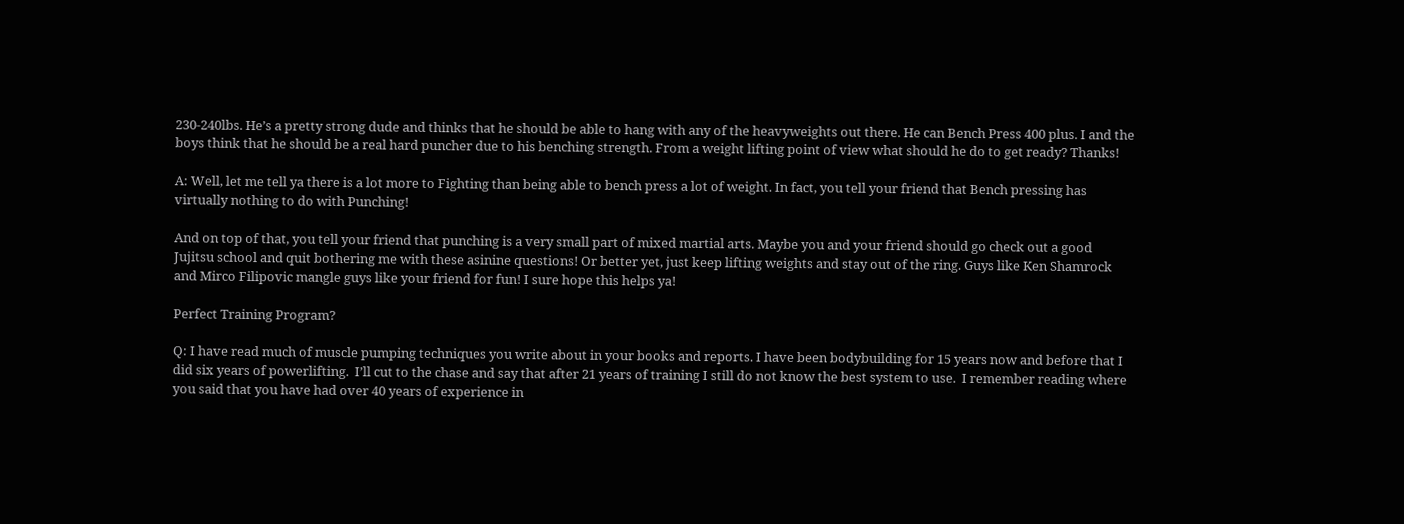230-240lbs. He’s a pretty strong dude and thinks that he should be able to hang with any of the heavyweights out there. He can Bench Press 400 plus. I and the boys think that he should be a real hard puncher due to his benching strength. From a weight lifting point of view what should he do to get ready? Thanks!

A: Well, let me tell ya there is a lot more to Fighting than being able to bench press a lot of weight. In fact, you tell your friend that Bench pressing has virtually nothing to do with Punching!

And on top of that, you tell your friend that punching is a very small part of mixed martial arts. Maybe you and your friend should go check out a good Jujitsu school and quit bothering me with these asinine questions! Or better yet, just keep lifting weights and stay out of the ring. Guys like Ken Shamrock and Mirco Filipovic mangle guys like your friend for fun! I sure hope this helps ya!

Perfect Training Program?

Q: I have read much of muscle pumping techniques you write about in your books and reports. I have been bodybuilding for 15 years now and before that I did six years of powerlifting.  I’ll cut to the chase and say that after 21 years of training I still do not know the best system to use.  I remember reading where you said that you have had over 40 years of experience in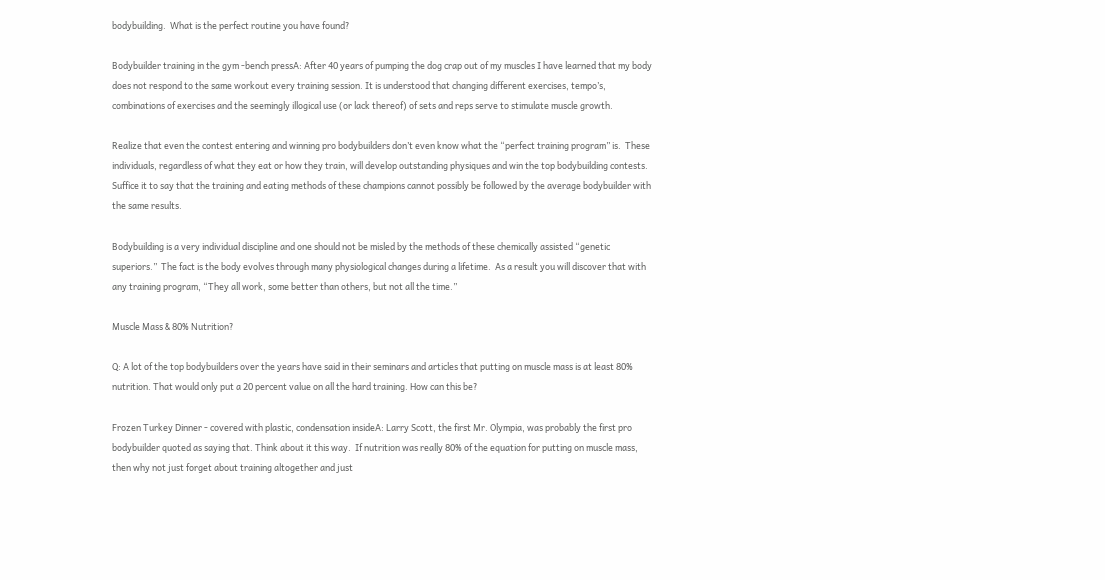bodybuilding.  What is the perfect routine you have found?

Bodybuilder training in the gym -bench pressA: After 40 years of pumping the dog crap out of my muscles I have learned that my body does not respond to the same workout every training session. It is understood that changing different exercises, tempo’s, combinations of exercises and the seemingly illogical use (or lack thereof) of sets and reps serve to stimulate muscle growth.

Realize that even the contest entering and winning pro bodybuilders don’t even know what the “perfect training program” is.  These individuals, regardless of what they eat or how they train, will develop outstanding physiques and win the top bodybuilding contests.  Suffice it to say that the training and eating methods of these champions cannot possibly be followed by the average bodybuilder with the same results.

Bodybuilding is a very individual discipline and one should not be misled by the methods of these chemically assisted “genetic superiors.”  The fact is the body evolves through many physiological changes during a lifetime.  As a result you will discover that with any training program, “They all work, some better than others, but not all the time.”

Muscle Mass & 80% Nutrition?

Q: A lot of the top bodybuilders over the years have said in their seminars and articles that putting on muscle mass is at least 80% nutrition. That would only put a 20 percent value on all the hard training. How can this be?

Frozen Turkey Dinner - covered with plastic, condensation insideA: Larry Scott, the first Mr. Olympia, was probably the first pro bodybuilder quoted as saying that. Think about it this way.  If nutrition was really 80% of the equation for putting on muscle mass, then why not just forget about training altogether and just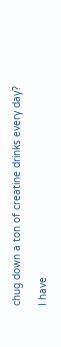chug down a ton of creatine drinks every day?

I have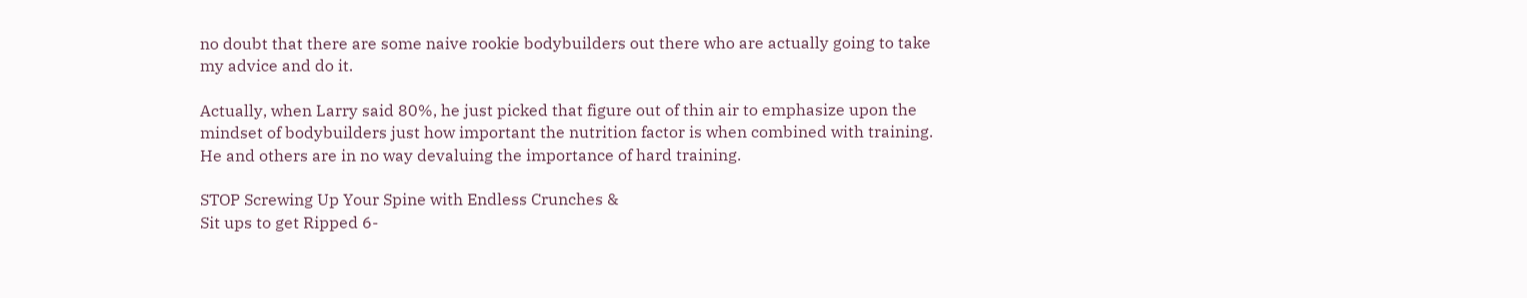no doubt that there are some naive rookie bodybuilders out there who are actually going to take my advice and do it.

Actually, when Larry said 80%, he just picked that figure out of thin air to emphasize upon the mindset of bodybuilders just how important the nutrition factor is when combined with training.  He and others are in no way devaluing the importance of hard training.

STOP Screwing Up Your Spine with Endless Crunches &
Sit ups to get Ripped 6-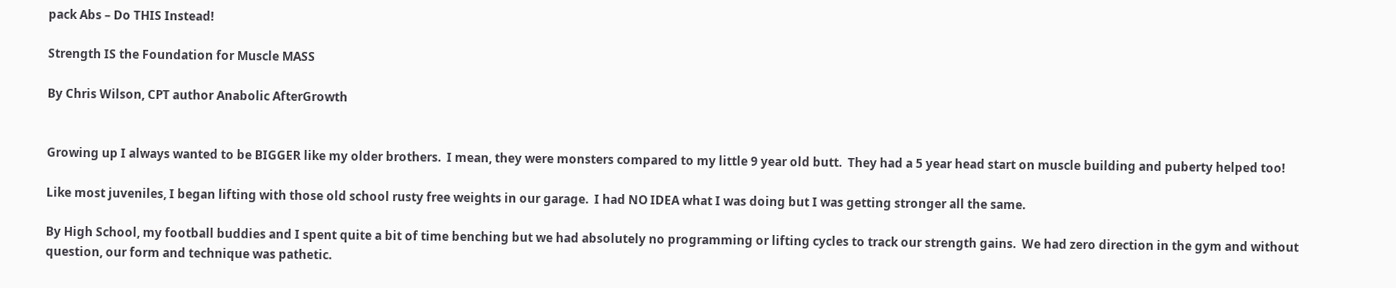pack Abs – Do THIS Instead!

Strength IS the Foundation for Muscle MASS

By Chris Wilson, CPT author Anabolic AfterGrowth


Growing up I always wanted to be BIGGER like my older brothers.  I mean, they were monsters compared to my little 9 year old butt.  They had a 5 year head start on muscle building and puberty helped too!

Like most juveniles, I began lifting with those old school rusty free weights in our garage.  I had NO IDEA what I was doing but I was getting stronger all the same.

By High School, my football buddies and I spent quite a bit of time benching but we had absolutely no programming or lifting cycles to track our strength gains.  We had zero direction in the gym and without question, our form and technique was pathetic.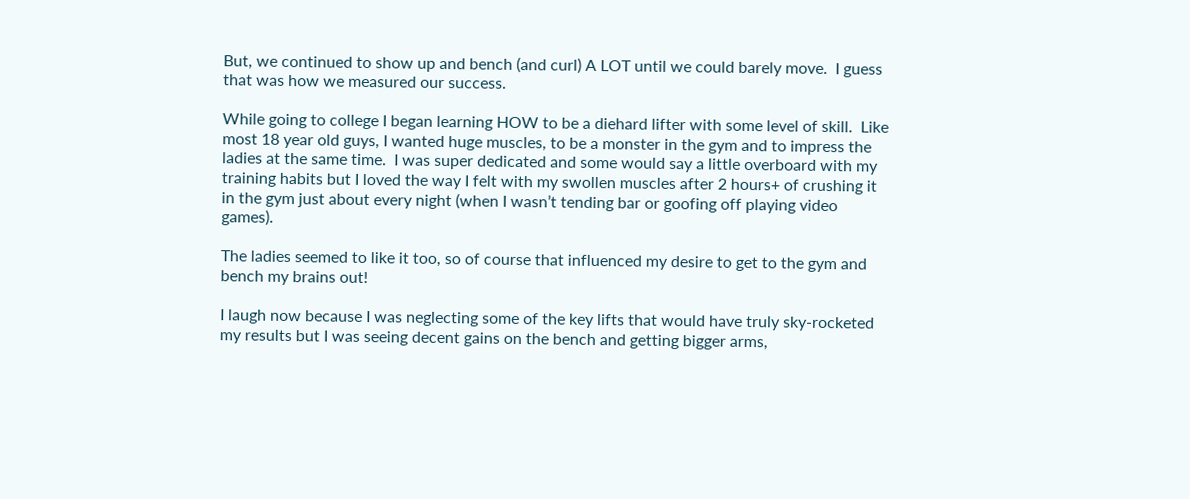But, we continued to show up and bench (and curl) A LOT until we could barely move.  I guess that was how we measured our success.

While going to college I began learning HOW to be a diehard lifter with some level of skill.  Like most 18 year old guys, I wanted huge muscles, to be a monster in the gym and to impress the ladies at the same time.  I was super dedicated and some would say a little overboard with my training habits but I loved the way I felt with my swollen muscles after 2 hours+ of crushing it in the gym just about every night (when I wasn’t tending bar or goofing off playing video games).

The ladies seemed to like it too, so of course that influenced my desire to get to the gym and bench my brains out!

I laugh now because I was neglecting some of the key lifts that would have truly sky-rocketed my results but I was seeing decent gains on the bench and getting bigger arms,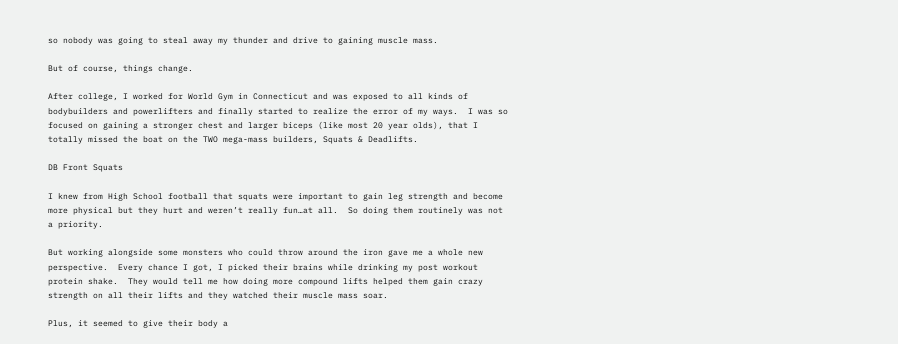so nobody was going to steal away my thunder and drive to gaining muscle mass.

But of course, things change.

After college, I worked for World Gym in Connecticut and was exposed to all kinds of bodybuilders and powerlifters and finally started to realize the error of my ways.  I was so focused on gaining a stronger chest and larger biceps (like most 20 year olds), that I totally missed the boat on the TWO mega-mass builders, Squats & Deadlifts.

DB Front Squats

I knew from High School football that squats were important to gain leg strength and become more physical but they hurt and weren’t really fun…at all.  So doing them routinely was not a priority.

But working alongside some monsters who could throw around the iron gave me a whole new perspective.  Every chance I got, I picked their brains while drinking my post workout protein shake.  They would tell me how doing more compound lifts helped them gain crazy strength on all their lifts and they watched their muscle mass soar.

Plus, it seemed to give their body a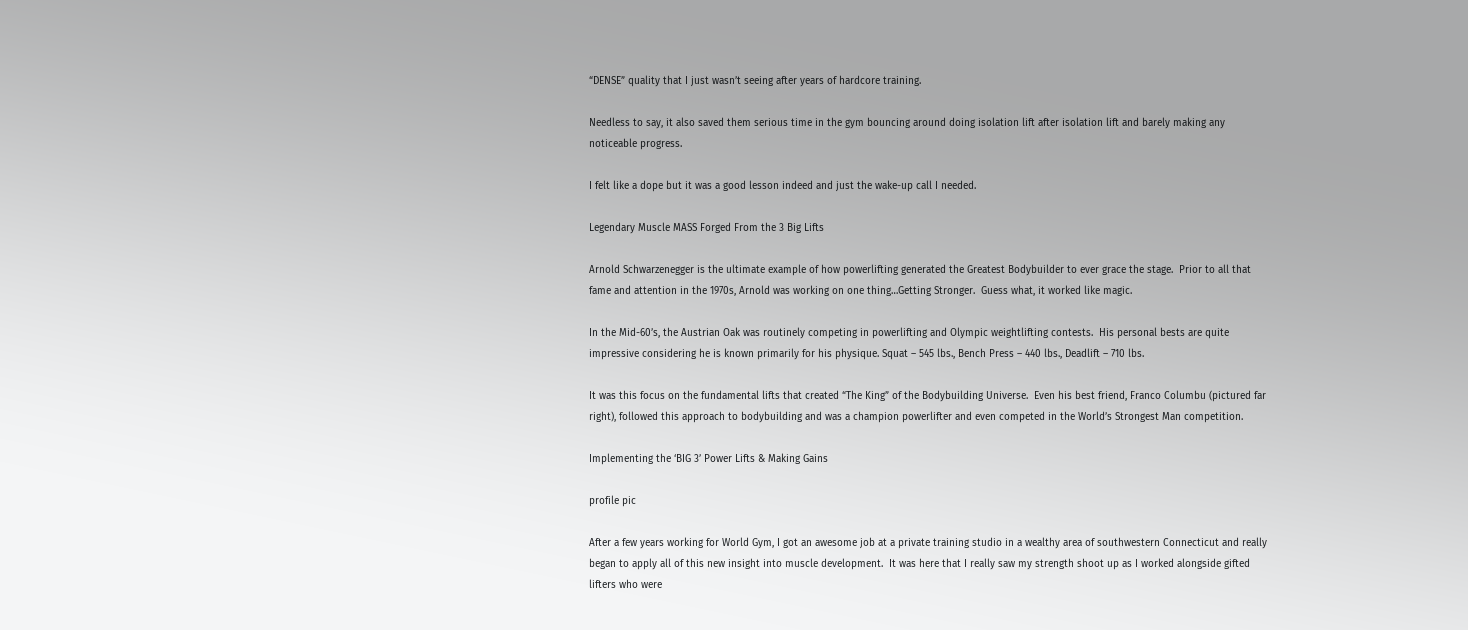“DENSE” quality that I just wasn’t seeing after years of hardcore training.

Needless to say, it also saved them serious time in the gym bouncing around doing isolation lift after isolation lift and barely making any noticeable progress.

I felt like a dope but it was a good lesson indeed and just the wake-up call I needed.

Legendary Muscle MASS Forged From the 3 Big Lifts

Arnold Schwarzenegger is the ultimate example of how powerlifting generated the Greatest Bodybuilder to ever grace the stage.  Prior to all that fame and attention in the 1970s, Arnold was working on one thing…Getting Stronger.  Guess what, it worked like magic.

In the Mid-60’s, the Austrian Oak was routinely competing in powerlifting and Olympic weightlifting contests.  His personal bests are quite impressive considering he is known primarily for his physique. Squat – 545 lbs., Bench Press – 440 lbs., Deadlift – 710 lbs.

It was this focus on the fundamental lifts that created “The King” of the Bodybuilding Universe.  Even his best friend, Franco Columbu (pictured far right), followed this approach to bodybuilding and was a champion powerlifter and even competed in the World’s Strongest Man competition.

Implementing the ‘BIG 3’ Power Lifts & Making Gains

profile pic

After a few years working for World Gym, I got an awesome job at a private training studio in a wealthy area of southwestern Connecticut and really began to apply all of this new insight into muscle development.  It was here that I really saw my strength shoot up as I worked alongside gifted lifters who were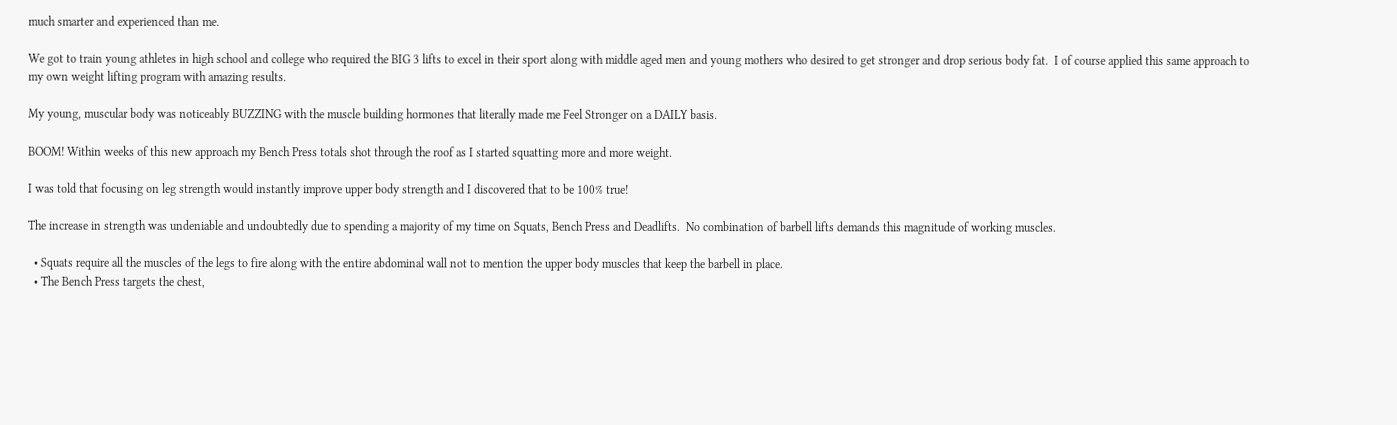much smarter and experienced than me.

We got to train young athletes in high school and college who required the BIG 3 lifts to excel in their sport along with middle aged men and young mothers who desired to get stronger and drop serious body fat.  I of course applied this same approach to my own weight lifting program with amazing results.

My young, muscular body was noticeably BUZZING with the muscle building hormones that literally made me Feel Stronger on a DAILY basis.

BOOM! Within weeks of this new approach my Bench Press totals shot through the roof as I started squatting more and more weight.

I was told that focusing on leg strength would instantly improve upper body strength and I discovered that to be 100% true!

The increase in strength was undeniable and undoubtedly due to spending a majority of my time on Squats, Bench Press and Deadlifts.  No combination of barbell lifts demands this magnitude of working muscles.

  • Squats require all the muscles of the legs to fire along with the entire abdominal wall not to mention the upper body muscles that keep the barbell in place.
  • The Bench Press targets the chest,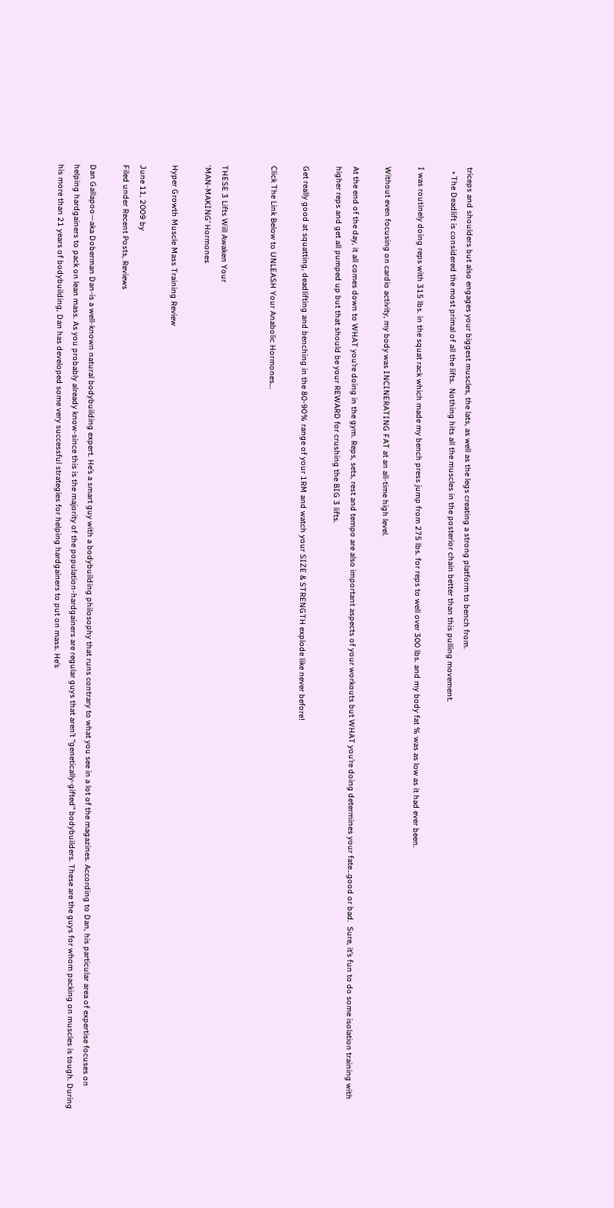triceps and shoulders but also engages your biggest muscles, the lats, as well as the legs creating a strong platform to bench from.
  • The Deadlift is considered the most primal of all the lifts.  Nothing hits all the muscles in the posterior chain better than this pulling movement.

I was routinely doing reps with 315 lbs. in the squat rack which made my bench press jump from 275 lbs. for reps to well over 300 lbs. and my body fat % was as low as it had ever been.

Without even focusing on cardio activity, my body was INCINERATING FAT at an all-time high level.

At the end of the day, it all comes down to WHAT you’re doing in the gym. Reps, sets, rest and tempo are also important aspects of your workouts but WHAT you’re doing determines your fate…good or bad.  Sure, it’s fun to do some isolation training with higher reps and get all pumped up but that should be your REWARD for crushing the BIG 3 lifts.

Get really good at squatting, deadlifting and benching in the 80-90% range of your 1RM and watch your SIZE & STRENGTH explode like never before!

Click The Link Below to UNLEASH Your Anabolic Hormones…


THESE 3 Lifts Will Awaken Your
‘MAN-MAKING’ Hormones

Hyper Growth Muscle Mass Training Review

June 11, 2009 by
Filed under Recent Posts, Reviews

Dan Gallapoo—aka Doberman Dan-is a well-known natural bodybuilding expert. He’s a smart guy with a bodybuilding philosophy that runs contrary to what you see in a lot of the magazines. According to Dan, his particular area of expertise focuses on helping hardgainers to pack on lean mass. As you probably already know-since this is the majority of the population-hardgainers are regular guys that aren’t “genetically-gifted” bodybuilders. These are the guys for whom packing on muscles is tough. During his more than 21 years of bodybuilding, Dan has developed some very successful strategies for helping hardgainers to put on mass. He’s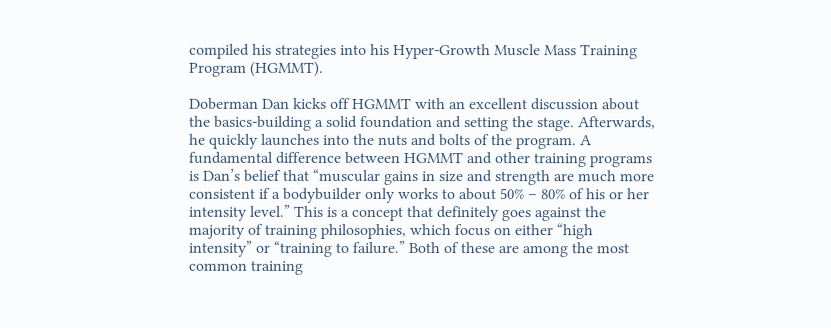compiled his strategies into his Hyper-Growth Muscle Mass Training Program (HGMMT).

Doberman Dan kicks off HGMMT with an excellent discussion about the basics-building a solid foundation and setting the stage. Afterwards, he quickly launches into the nuts and bolts of the program. A fundamental difference between HGMMT and other training programs is Dan’s belief that “muscular gains in size and strength are much more consistent if a bodybuilder only works to about 50% – 80% of his or her intensity level.” This is a concept that definitely goes against the majority of training philosophies, which focus on either “high intensity” or “training to failure.” Both of these are among the most common training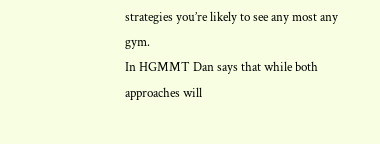strategies you’re likely to see any most any gym.
In HGMMT Dan says that while both approaches will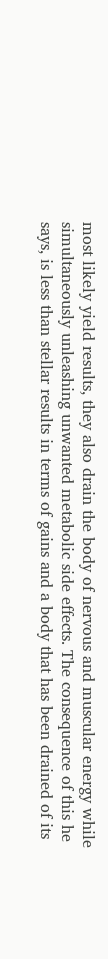most likely yield results, they also drain the body of nervous and muscular energy while simultaneously unleashing unwanted metabolic side effects. The consequence of this he says, is less than stellar results in terms of gains and a body that has been drained of its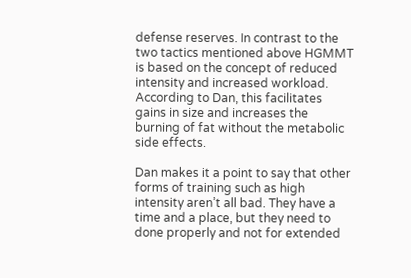defense reserves. In contrast to the two tactics mentioned above HGMMT is based on the concept of reduced intensity and increased workload. According to Dan, this facilitates gains in size and increases the burning of fat without the metabolic side effects.

Dan makes it a point to say that other forms of training such as high intensity aren’t all bad. They have a time and a place, but they need to done properly and not for extended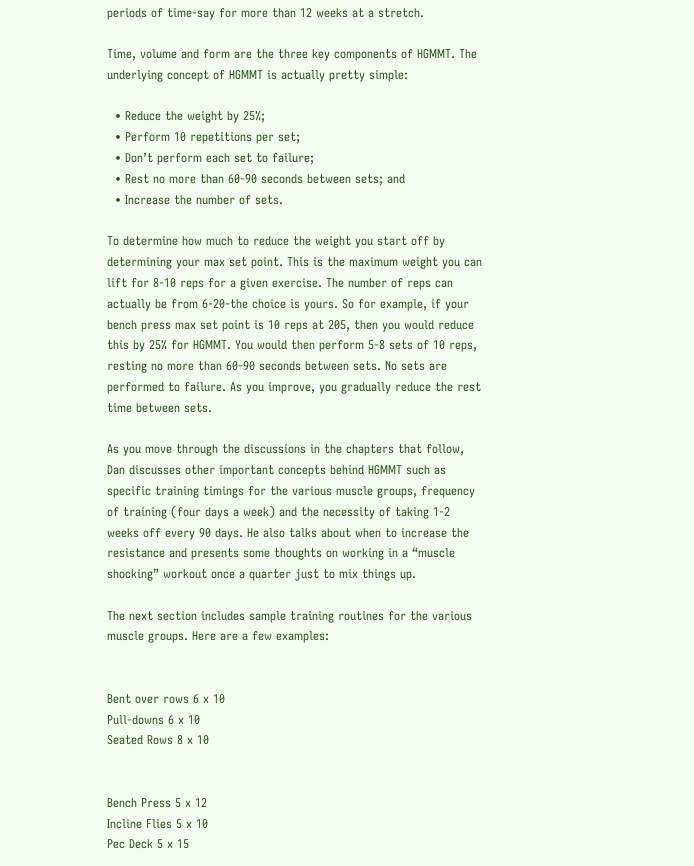periods of time-say for more than 12 weeks at a stretch.

Time, volume and form are the three key components of HGMMT. The underlying concept of HGMMT is actually pretty simple:

  • Reduce the weight by 25%;
  • Perform 10 repetitions per set;
  • Don’t perform each set to failure;
  • Rest no more than 60-90 seconds between sets; and
  • Increase the number of sets.

To determine how much to reduce the weight you start off by determining your max set point. This is the maximum weight you can lift for 8-10 reps for a given exercise. The number of reps can actually be from 6-20-the choice is yours. So for example, if your bench press max set point is 10 reps at 205, then you would reduce this by 25% for HGMMT. You would then perform 5-8 sets of 10 reps, resting no more than 60-90 seconds between sets. No sets are performed to failure. As you improve, you gradually reduce the rest time between sets.

As you move through the discussions in the chapters that follow, Dan discusses other important concepts behind HGMMT such as specific training timings for the various muscle groups, frequency of training (four days a week) and the necessity of taking 1-2 weeks off every 90 days. He also talks about when to increase the resistance and presents some thoughts on working in a “muscle shocking” workout once a quarter just to mix things up.

The next section includes sample training routines for the various muscle groups. Here are a few examples:


Bent over rows 6 x 10
Pull-downs 6 x 10
Seated Rows 8 x 10


Bench Press 5 x 12
Incline Flies 5 x 10
Pec Deck 5 x 15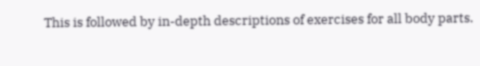This is followed by in-depth descriptions of exercises for all body parts.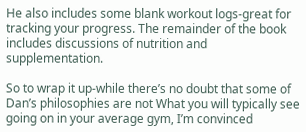He also includes some blank workout logs-great for tracking your progress. The remainder of the book includes discussions of nutrition and supplementation.

So to wrap it up-while there’s no doubt that some of Dan’s philosophies are not What you will typically see going on in your average gym, I’m convinced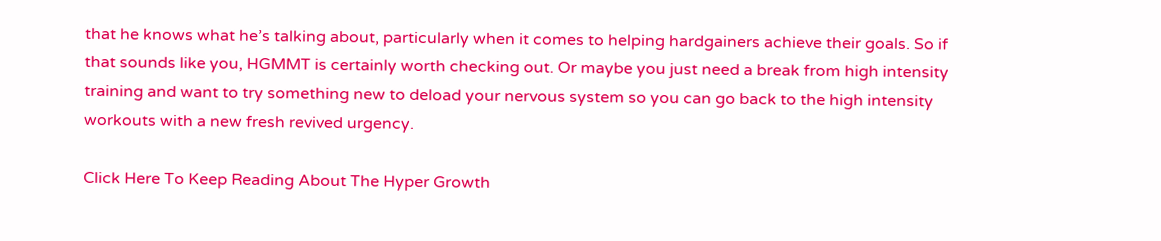that he knows what he’s talking about, particularly when it comes to helping hardgainers achieve their goals. So if that sounds like you, HGMMT is certainly worth checking out. Or maybe you just need a break from high intensity training and want to try something new to deload your nervous system so you can go back to the high intensity workouts with a new fresh revived urgency.

Click Here To Keep Reading About The Hyper Growth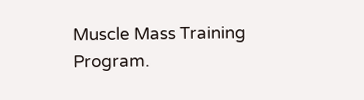Muscle Mass Training Program.